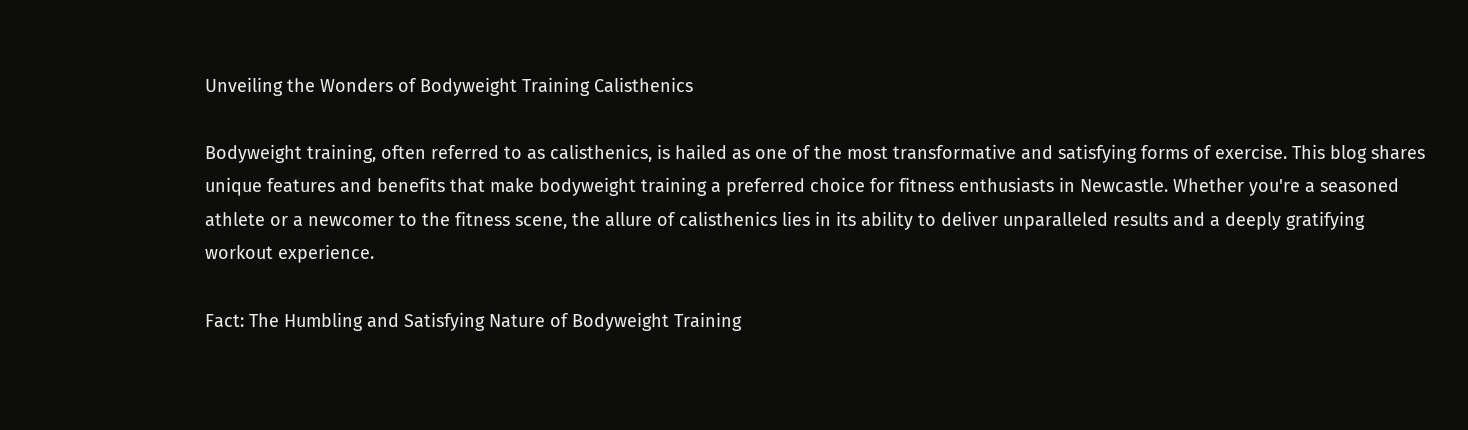Unveiling the Wonders of Bodyweight Training Calisthenics

Bodyweight training, often referred to as calisthenics, is hailed as one of the most transformative and satisfying forms of exercise. This blog shares unique features and benefits that make bodyweight training a preferred choice for fitness enthusiasts in Newcastle. Whether you're a seasoned athlete or a newcomer to the fitness scene, the allure of calisthenics lies in its ability to deliver unparalleled results and a deeply gratifying workout experience.

Fact: The Humbling and Satisfying Nature of Bodyweight Training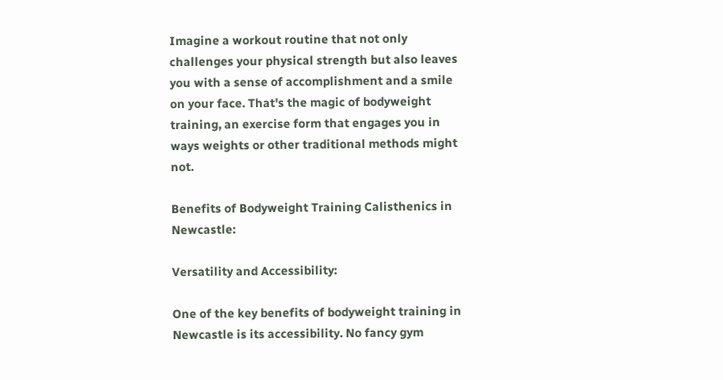Imagine a workout routine that not only challenges your physical strength but also leaves you with a sense of accomplishment and a smile on your face. That's the magic of bodyweight training, an exercise form that engages you in ways weights or other traditional methods might not.

Benefits of Bodyweight Training Calisthenics in Newcastle:

Versatility and Accessibility:

One of the key benefits of bodyweight training in Newcastle is its accessibility. No fancy gym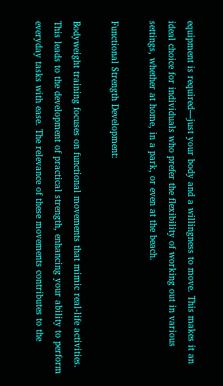equipment is required—just your body and a willingness to move. This makes it an ideal choice for individuals who prefer the flexibility of working out in various settings, whether at home, in a park, or even at the beach.

Functional Strength Development:

Bodyweight training focuses on functional movements that mimic real-life activities. This leads to the development of practical strength, enhancing your ability to perform everyday tasks with ease. The relevance of these movements contributes to the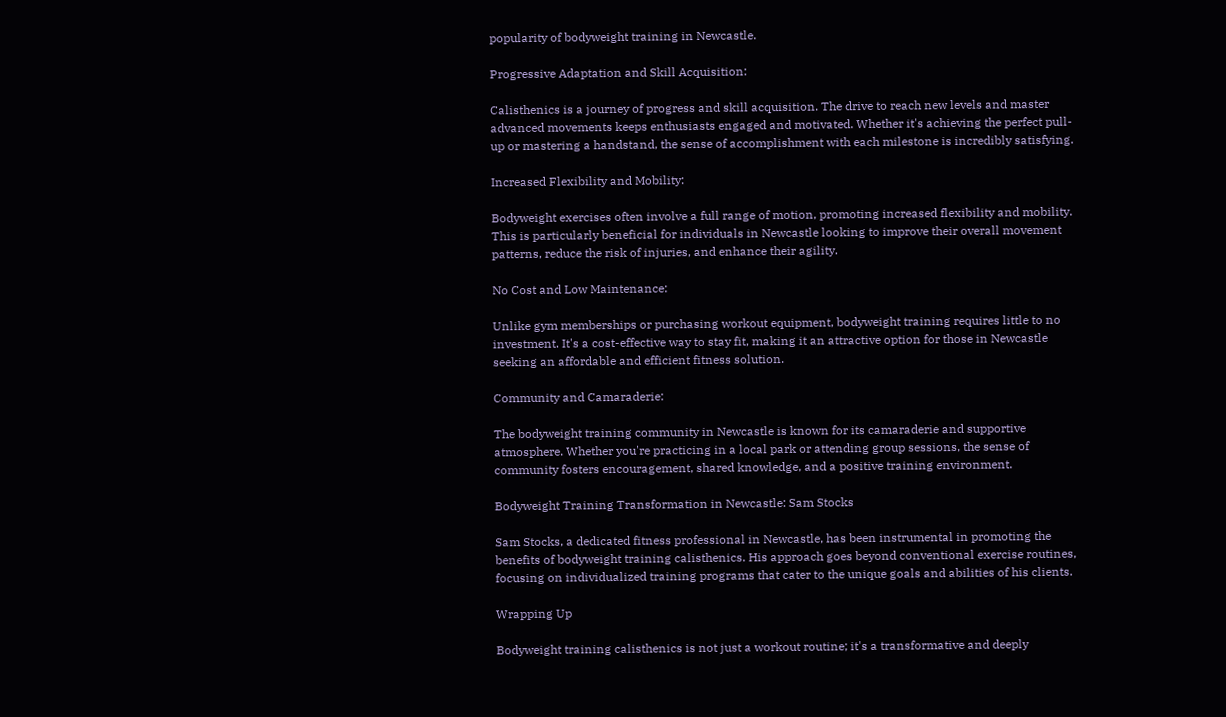popularity of bodyweight training in Newcastle.

Progressive Adaptation and Skill Acquisition:

Calisthenics is a journey of progress and skill acquisition. The drive to reach new levels and master advanced movements keeps enthusiasts engaged and motivated. Whether it's achieving the perfect pull-up or mastering a handstand, the sense of accomplishment with each milestone is incredibly satisfying.

Increased Flexibility and Mobility:

Bodyweight exercises often involve a full range of motion, promoting increased flexibility and mobility. This is particularly beneficial for individuals in Newcastle looking to improve their overall movement patterns, reduce the risk of injuries, and enhance their agility.

No Cost and Low Maintenance:

Unlike gym memberships or purchasing workout equipment, bodyweight training requires little to no investment. It's a cost-effective way to stay fit, making it an attractive option for those in Newcastle seeking an affordable and efficient fitness solution.

Community and Camaraderie:

The bodyweight training community in Newcastle is known for its camaraderie and supportive atmosphere. Whether you're practicing in a local park or attending group sessions, the sense of community fosters encouragement, shared knowledge, and a positive training environment.

Bodyweight Training Transformation in Newcastle: Sam Stocks

Sam Stocks, a dedicated fitness professional in Newcastle, has been instrumental in promoting the benefits of bodyweight training calisthenics. His approach goes beyond conventional exercise routines, focusing on individualized training programs that cater to the unique goals and abilities of his clients.

Wrapping Up

Bodyweight training calisthenics is not just a workout routine; it's a transformative and deeply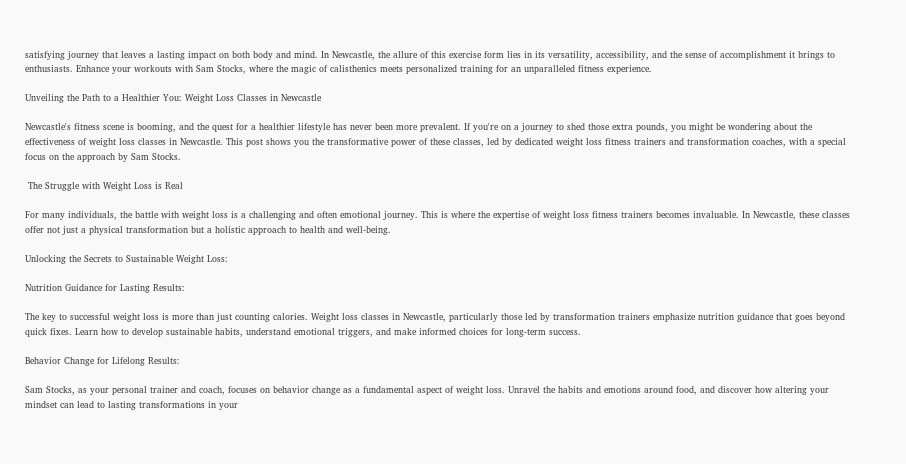satisfying journey that leaves a lasting impact on both body and mind. In Newcastle, the allure of this exercise form lies in its versatility, accessibility, and the sense of accomplishment it brings to enthusiasts. Enhance your workouts with Sam Stocks, where the magic of calisthenics meets personalized training for an unparalleled fitness experience.

Unveiling the Path to a Healthier You: Weight Loss Classes in Newcastle

Newcastle's fitness scene is booming, and the quest for a healthier lifestyle has never been more prevalent. If you're on a journey to shed those extra pounds, you might be wondering about the effectiveness of weight loss classes in Newcastle. This post shows you the transformative power of these classes, led by dedicated weight loss fitness trainers and transformation coaches, with a special focus on the approach by Sam Stocks.

 The Struggle with Weight Loss is Real

For many individuals, the battle with weight loss is a challenging and often emotional journey. This is where the expertise of weight loss fitness trainers becomes invaluable. In Newcastle, these classes offer not just a physical transformation but a holistic approach to health and well-being.

Unlocking the Secrets to Sustainable Weight Loss:

Nutrition Guidance for Lasting Results:

The key to successful weight loss is more than just counting calories. Weight loss classes in Newcastle, particularly those led by transformation trainers emphasize nutrition guidance that goes beyond quick fixes. Learn how to develop sustainable habits, understand emotional triggers, and make informed choices for long-term success.

Behavior Change for Lifelong Results:

Sam Stocks, as your personal trainer and coach, focuses on behavior change as a fundamental aspect of weight loss. Unravel the habits and emotions around food, and discover how altering your mindset can lead to lasting transformations in your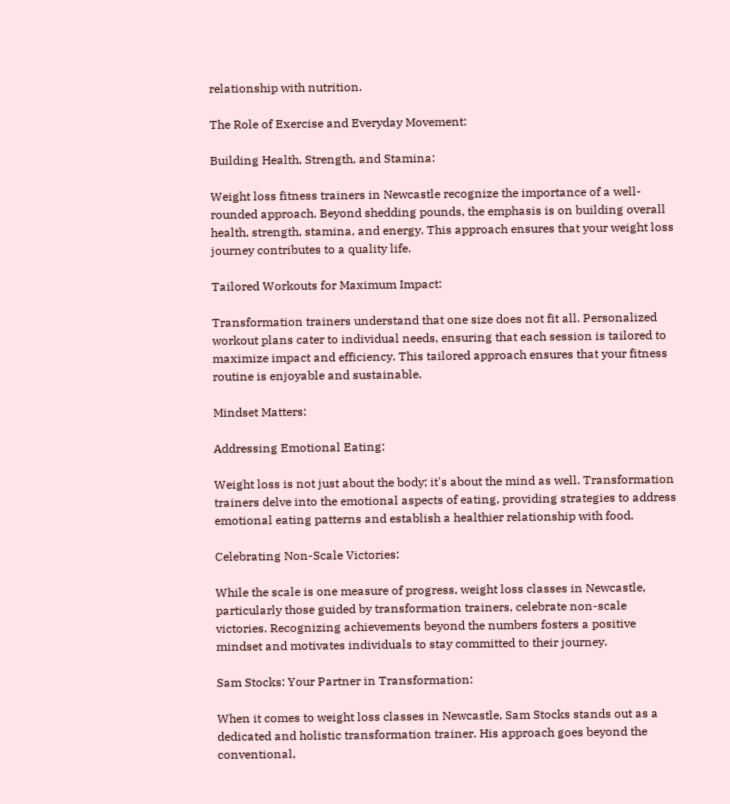relationship with nutrition.

The Role of Exercise and Everyday Movement:

Building Health, Strength, and Stamina:

Weight loss fitness trainers in Newcastle recognize the importance of a well-rounded approach. Beyond shedding pounds, the emphasis is on building overall health, strength, stamina, and energy. This approach ensures that your weight loss journey contributes to a quality life.

Tailored Workouts for Maximum Impact:

Transformation trainers understand that one size does not fit all. Personalized workout plans cater to individual needs, ensuring that each session is tailored to maximize impact and efficiency. This tailored approach ensures that your fitness routine is enjoyable and sustainable.

Mindset Matters:

Addressing Emotional Eating:

Weight loss is not just about the body; it's about the mind as well. Transformation trainers delve into the emotional aspects of eating, providing strategies to address emotional eating patterns and establish a healthier relationship with food.

Celebrating Non-Scale Victories:

While the scale is one measure of progress, weight loss classes in Newcastle, particularly those guided by transformation trainers, celebrate non-scale victories. Recognizing achievements beyond the numbers fosters a positive mindset and motivates individuals to stay committed to their journey.

Sam Stocks: Your Partner in Transformation:

When it comes to weight loss classes in Newcastle, Sam Stocks stands out as a dedicated and holistic transformation trainer. His approach goes beyond the conventional,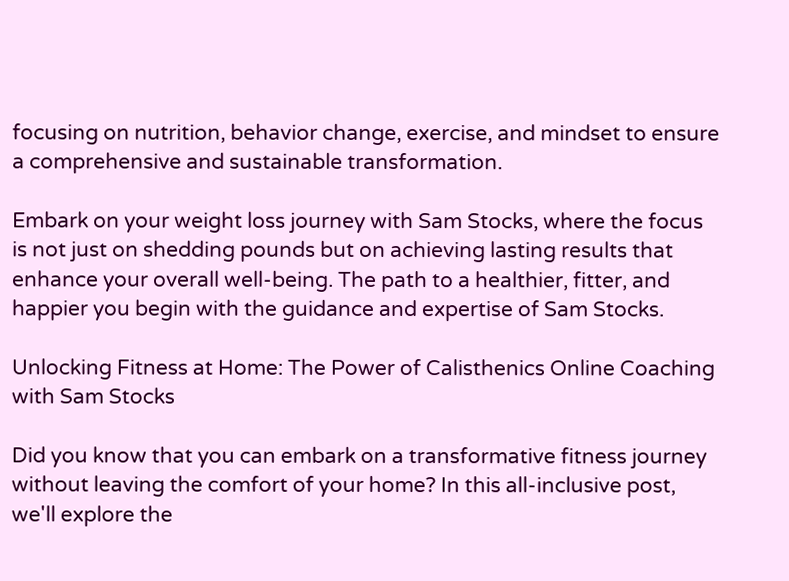focusing on nutrition, behavior change, exercise, and mindset to ensure a comprehensive and sustainable transformation.

Embark on your weight loss journey with Sam Stocks, where the focus is not just on shedding pounds but on achieving lasting results that enhance your overall well-being. The path to a healthier, fitter, and happier you begin with the guidance and expertise of Sam Stocks.

Unlocking Fitness at Home: The Power of Calisthenics Online Coaching with Sam Stocks

Did you know that you can embark on a transformative fitness journey without leaving the comfort of your home? In this all-inclusive post, we'll explore the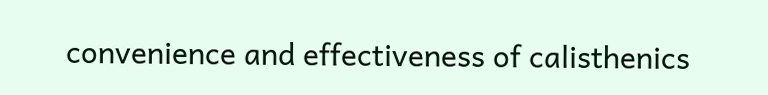convenience and effectiveness of calisthenics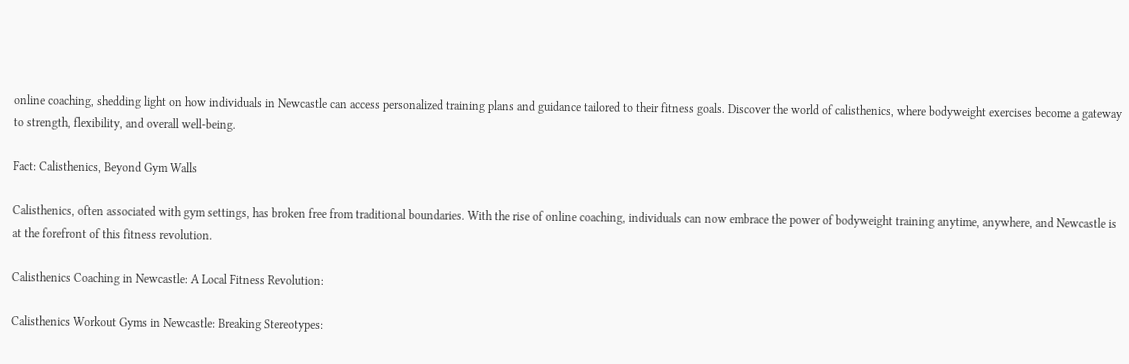online coaching, shedding light on how individuals in Newcastle can access personalized training plans and guidance tailored to their fitness goals. Discover the world of calisthenics, where bodyweight exercises become a gateway to strength, flexibility, and overall well-being.

Fact: Calisthenics, Beyond Gym Walls

Calisthenics, often associated with gym settings, has broken free from traditional boundaries. With the rise of online coaching, individuals can now embrace the power of bodyweight training anytime, anywhere, and Newcastle is at the forefront of this fitness revolution.

Calisthenics Coaching in Newcastle: A Local Fitness Revolution:

Calisthenics Workout Gyms in Newcastle: Breaking Stereotypes: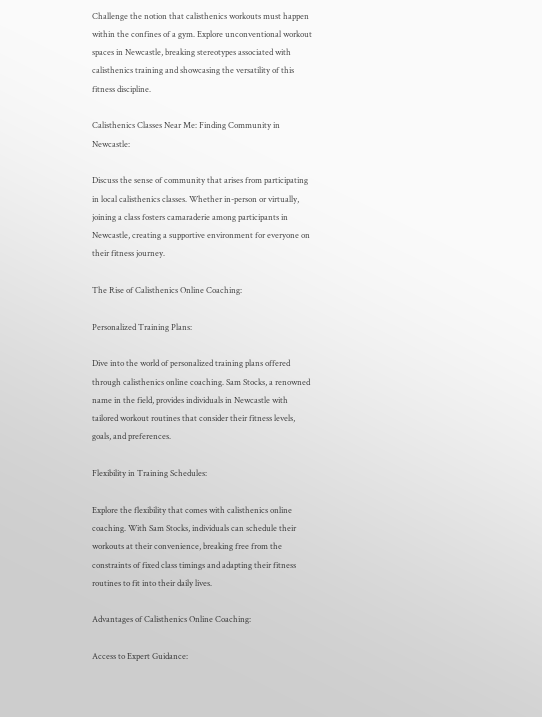Challenge the notion that calisthenics workouts must happen within the confines of a gym. Explore unconventional workout spaces in Newcastle, breaking stereotypes associated with calisthenics training and showcasing the versatility of this fitness discipline.

Calisthenics Classes Near Me: Finding Community in Newcastle:

Discuss the sense of community that arises from participating in local calisthenics classes. Whether in-person or virtually, joining a class fosters camaraderie among participants in Newcastle, creating a supportive environment for everyone on their fitness journey.

The Rise of Calisthenics Online Coaching:

Personalized Training Plans:

Dive into the world of personalized training plans offered through calisthenics online coaching. Sam Stocks, a renowned name in the field, provides individuals in Newcastle with tailored workout routines that consider their fitness levels, goals, and preferences.

Flexibility in Training Schedules:

Explore the flexibility that comes with calisthenics online coaching. With Sam Stocks, individuals can schedule their workouts at their convenience, breaking free from the constraints of fixed class timings and adapting their fitness routines to fit into their daily lives.

Advantages of Calisthenics Online Coaching:

Access to Expert Guidance: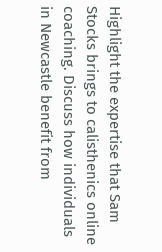Highlight the expertise that Sam Stocks brings to calisthenics online coaching. Discuss how individuals in Newcastle benefit from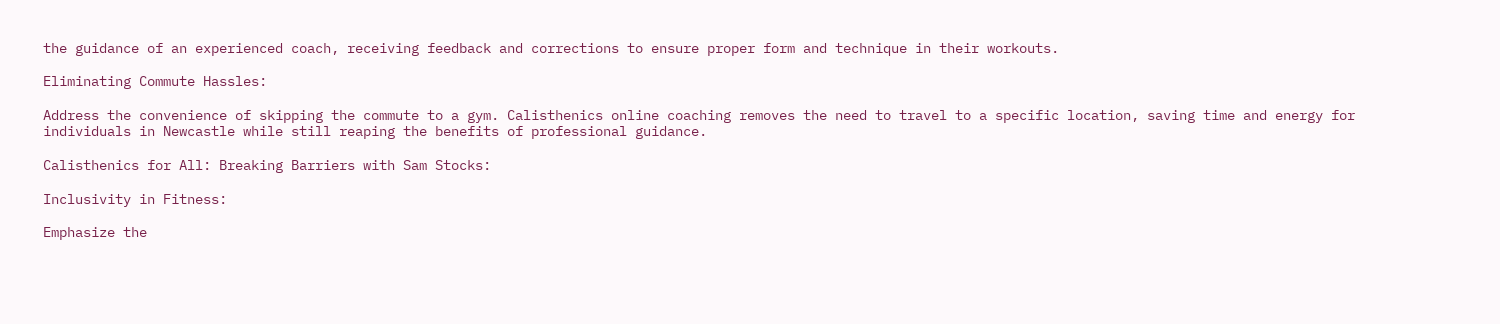the guidance of an experienced coach, receiving feedback and corrections to ensure proper form and technique in their workouts.

Eliminating Commute Hassles:

Address the convenience of skipping the commute to a gym. Calisthenics online coaching removes the need to travel to a specific location, saving time and energy for individuals in Newcastle while still reaping the benefits of professional guidance.

Calisthenics for All: Breaking Barriers with Sam Stocks:

Inclusivity in Fitness:

Emphasize the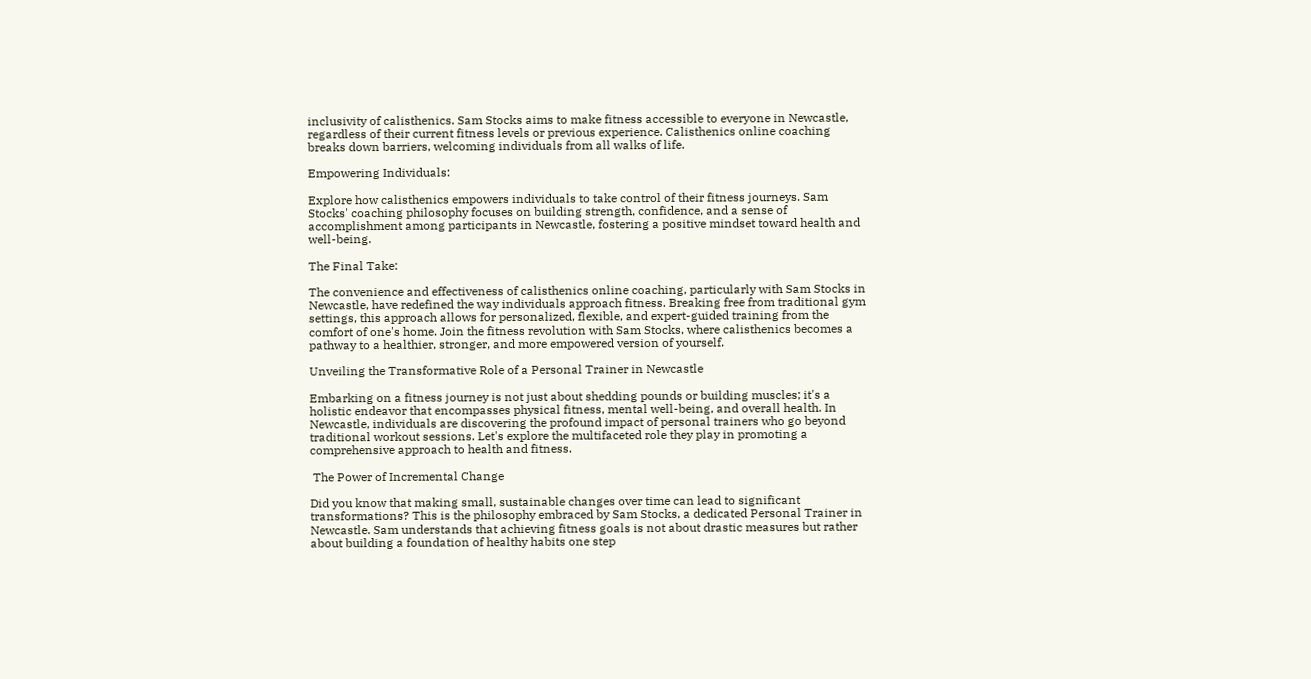inclusivity of calisthenics. Sam Stocks aims to make fitness accessible to everyone in Newcastle, regardless of their current fitness levels or previous experience. Calisthenics online coaching breaks down barriers, welcoming individuals from all walks of life.

Empowering Individuals:

Explore how calisthenics empowers individuals to take control of their fitness journeys. Sam Stocks' coaching philosophy focuses on building strength, confidence, and a sense of accomplishment among participants in Newcastle, fostering a positive mindset toward health and well-being.

The Final Take:

The convenience and effectiveness of calisthenics online coaching, particularly with Sam Stocks in Newcastle, have redefined the way individuals approach fitness. Breaking free from traditional gym settings, this approach allows for personalized, flexible, and expert-guided training from the comfort of one's home. Join the fitness revolution with Sam Stocks, where calisthenics becomes a pathway to a healthier, stronger, and more empowered version of yourself.

Unveiling the Transformative Role of a Personal Trainer in Newcastle

Embarking on a fitness journey is not just about shedding pounds or building muscles; it's a holistic endeavor that encompasses physical fitness, mental well-being, and overall health. In Newcastle, individuals are discovering the profound impact of personal trainers who go beyond traditional workout sessions. Let's explore the multifaceted role they play in promoting a comprehensive approach to health and fitness.

 The Power of Incremental Change

Did you know that making small, sustainable changes over time can lead to significant transformations? This is the philosophy embraced by Sam Stocks, a dedicated Personal Trainer in Newcastle. Sam understands that achieving fitness goals is not about drastic measures but rather about building a foundation of healthy habits one step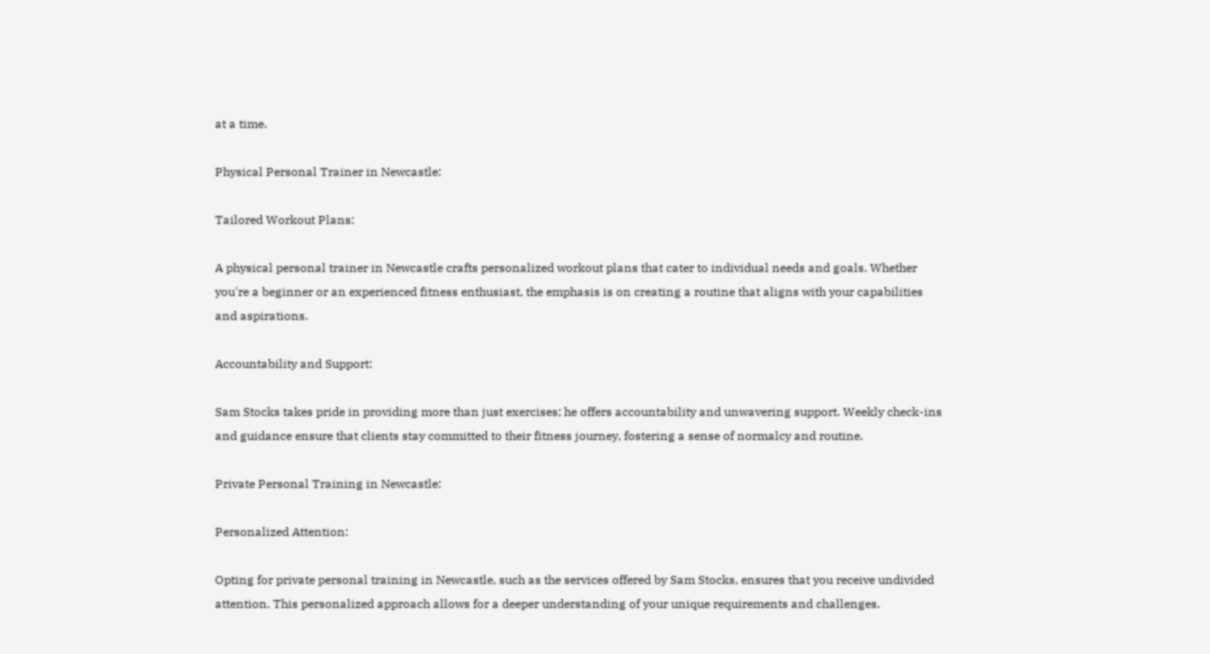at a time.

Physical Personal Trainer in Newcastle:

Tailored Workout Plans:

A physical personal trainer in Newcastle crafts personalized workout plans that cater to individual needs and goals. Whether you're a beginner or an experienced fitness enthusiast, the emphasis is on creating a routine that aligns with your capabilities and aspirations.

Accountability and Support:

Sam Stocks takes pride in providing more than just exercises; he offers accountability and unwavering support. Weekly check-ins and guidance ensure that clients stay committed to their fitness journey, fostering a sense of normalcy and routine.

Private Personal Training in Newcastle:

Personalized Attention:

Opting for private personal training in Newcastle, such as the services offered by Sam Stocks, ensures that you receive undivided attention. This personalized approach allows for a deeper understanding of your unique requirements and challenges.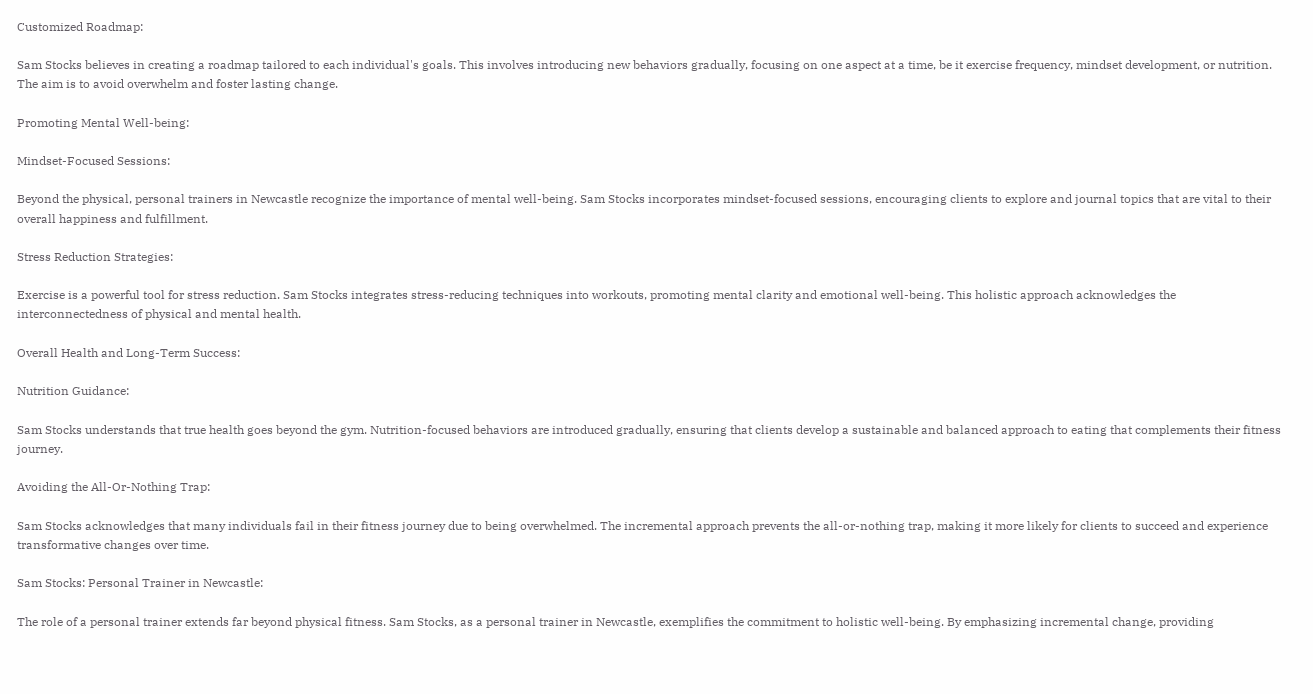Customized Roadmap:

Sam Stocks believes in creating a roadmap tailored to each individual's goals. This involves introducing new behaviors gradually, focusing on one aspect at a time, be it exercise frequency, mindset development, or nutrition. The aim is to avoid overwhelm and foster lasting change.

Promoting Mental Well-being:

Mindset-Focused Sessions:

Beyond the physical, personal trainers in Newcastle recognize the importance of mental well-being. Sam Stocks incorporates mindset-focused sessions, encouraging clients to explore and journal topics that are vital to their overall happiness and fulfillment.

Stress Reduction Strategies:

Exercise is a powerful tool for stress reduction. Sam Stocks integrates stress-reducing techniques into workouts, promoting mental clarity and emotional well-being. This holistic approach acknowledges the interconnectedness of physical and mental health.

Overall Health and Long-Term Success:

Nutrition Guidance:

Sam Stocks understands that true health goes beyond the gym. Nutrition-focused behaviors are introduced gradually, ensuring that clients develop a sustainable and balanced approach to eating that complements their fitness journey.

Avoiding the All-Or-Nothing Trap:

Sam Stocks acknowledges that many individuals fail in their fitness journey due to being overwhelmed. The incremental approach prevents the all-or-nothing trap, making it more likely for clients to succeed and experience transformative changes over time.

Sam Stocks: Personal Trainer in Newcastle:

The role of a personal trainer extends far beyond physical fitness. Sam Stocks, as a personal trainer in Newcastle, exemplifies the commitment to holistic well-being. By emphasizing incremental change, providing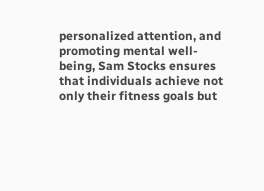personalized attention, and promoting mental well-being, Sam Stocks ensures that individuals achieve not only their fitness goals but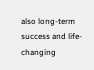also long-term success and life-changing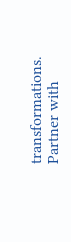transformations. Partner with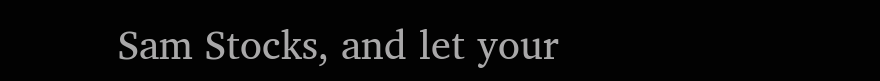Sam Stocks, and let your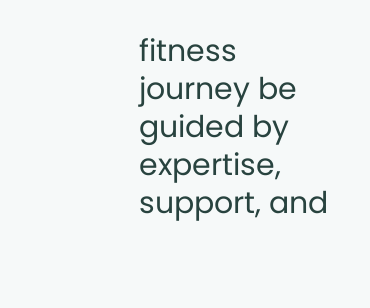fitness journey be guided by expertise, support, and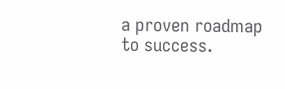a proven roadmap to success.